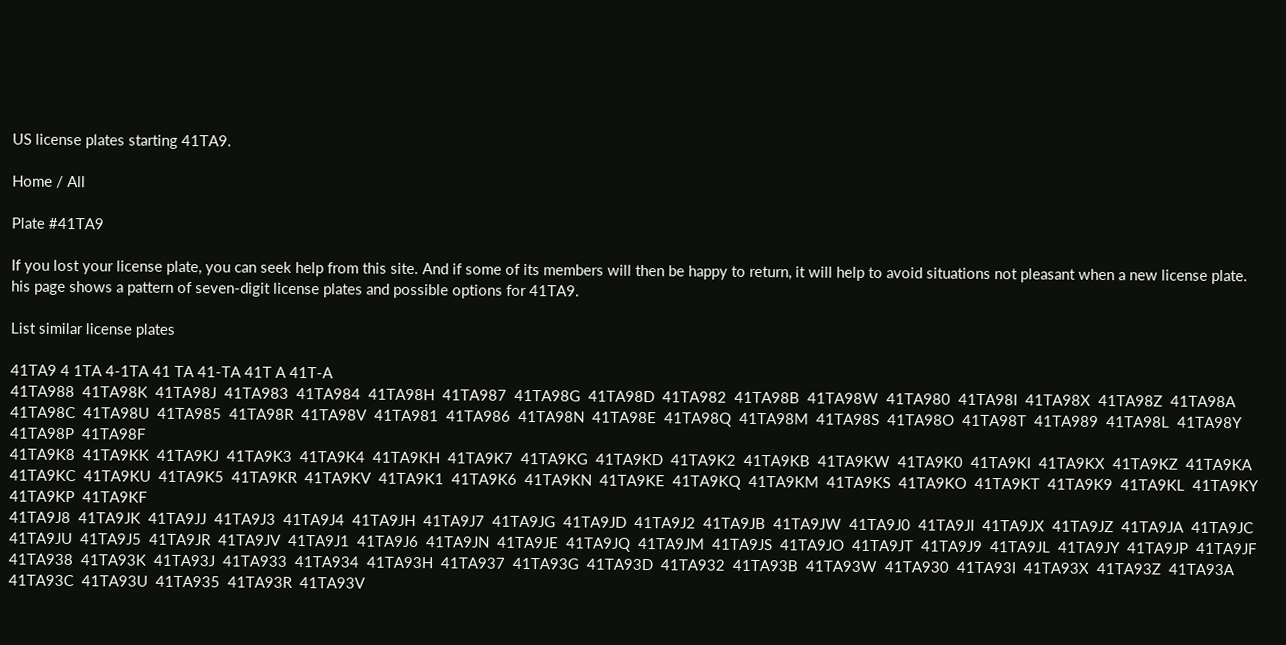US license plates starting 41TA9.

Home / All

Plate #41TA9

If you lost your license plate, you can seek help from this site. And if some of its members will then be happy to return, it will help to avoid situations not pleasant when a new license plate. his page shows a pattern of seven-digit license plates and possible options for 41TA9.

List similar license plates

41TA9 4 1TA 4-1TA 41 TA 41-TA 41T A 41T-A
41TA988  41TA98K  41TA98J  41TA983  41TA984  41TA98H  41TA987  41TA98G  41TA98D  41TA982  41TA98B  41TA98W  41TA980  41TA98I  41TA98X  41TA98Z  41TA98A  41TA98C  41TA98U  41TA985  41TA98R  41TA98V  41TA981  41TA986  41TA98N  41TA98E  41TA98Q  41TA98M  41TA98S  41TA98O  41TA98T  41TA989  41TA98L  41TA98Y  41TA98P  41TA98F
41TA9K8  41TA9KK  41TA9KJ  41TA9K3  41TA9K4  41TA9KH  41TA9K7  41TA9KG  41TA9KD  41TA9K2  41TA9KB  41TA9KW  41TA9K0  41TA9KI  41TA9KX  41TA9KZ  41TA9KA  41TA9KC  41TA9KU  41TA9K5  41TA9KR  41TA9KV  41TA9K1  41TA9K6  41TA9KN  41TA9KE  41TA9KQ  41TA9KM  41TA9KS  41TA9KO  41TA9KT  41TA9K9  41TA9KL  41TA9KY  41TA9KP  41TA9KF
41TA9J8  41TA9JK  41TA9JJ  41TA9J3  41TA9J4  41TA9JH  41TA9J7  41TA9JG  41TA9JD  41TA9J2  41TA9JB  41TA9JW  41TA9J0  41TA9JI  41TA9JX  41TA9JZ  41TA9JA  41TA9JC  41TA9JU  41TA9J5  41TA9JR  41TA9JV  41TA9J1  41TA9J6  41TA9JN  41TA9JE  41TA9JQ  41TA9JM  41TA9JS  41TA9JO  41TA9JT  41TA9J9  41TA9JL  41TA9JY  41TA9JP  41TA9JF
41TA938  41TA93K  41TA93J  41TA933  41TA934  41TA93H  41TA937  41TA93G  41TA93D  41TA932  41TA93B  41TA93W  41TA930  41TA93I  41TA93X  41TA93Z  41TA93A  41TA93C  41TA93U  41TA935  41TA93R  41TA93V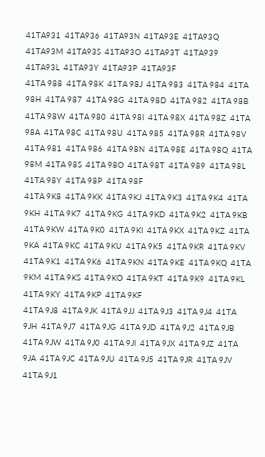41TA931  41TA936  41TA93N  41TA93E  41TA93Q  41TA93M  41TA93S  41TA93O  41TA93T  41TA939  41TA93L  41TA93Y  41TA93P  41TA93F
41TA 988  41TA 98K  41TA 98J  41TA 983  41TA 984  41TA 98H  41TA 987  41TA 98G  41TA 98D  41TA 982  41TA 98B  41TA 98W  41TA 980  41TA 98I  41TA 98X  41TA 98Z  41TA 98A  41TA 98C  41TA 98U  41TA 985  41TA 98R  41TA 98V  41TA 981  41TA 986  41TA 98N  41TA 98E  41TA 98Q  41TA 98M  41TA 98S  41TA 98O  41TA 98T  41TA 989  41TA 98L  41TA 98Y  41TA 98P  41TA 98F
41TA 9K8  41TA 9KK  41TA 9KJ  41TA 9K3  41TA 9K4  41TA 9KH  41TA 9K7  41TA 9KG  41TA 9KD  41TA 9K2  41TA 9KB  41TA 9KW  41TA 9K0  41TA 9KI  41TA 9KX  41TA 9KZ  41TA 9KA  41TA 9KC  41TA 9KU  41TA 9K5  41TA 9KR  41TA 9KV  41TA 9K1  41TA 9K6  41TA 9KN  41TA 9KE  41TA 9KQ  41TA 9KM  41TA 9KS  41TA 9KO  41TA 9KT  41TA 9K9  41TA 9KL  41TA 9KY  41TA 9KP  41TA 9KF
41TA 9J8  41TA 9JK  41TA 9JJ  41TA 9J3  41TA 9J4  41TA 9JH  41TA 9J7  41TA 9JG  41TA 9JD  41TA 9J2  41TA 9JB  41TA 9JW  41TA 9J0  41TA 9JI  41TA 9JX  41TA 9JZ  41TA 9JA  41TA 9JC  41TA 9JU  41TA 9J5  41TA 9JR  41TA 9JV  41TA 9J1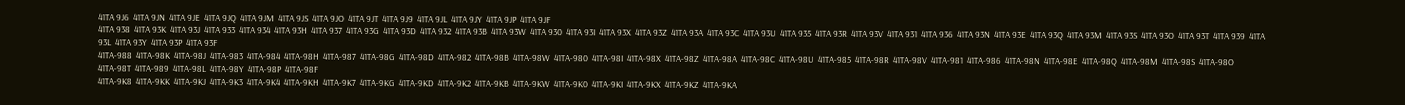41TA 9J6  41TA 9JN  41TA 9JE  41TA 9JQ  41TA 9JM  41TA 9JS  41TA 9JO  41TA 9JT  41TA 9J9  41TA 9JL  41TA 9JY  41TA 9JP  41TA 9JF
41TA 938  41TA 93K  41TA 93J  41TA 933  41TA 934  41TA 93H  41TA 937  41TA 93G  41TA 93D  41TA 932  41TA 93B  41TA 93W  41TA 930  41TA 93I  41TA 93X  41TA 93Z  41TA 93A  41TA 93C  41TA 93U  41TA 935  41TA 93R  41TA 93V  41TA 931  41TA 936  41TA 93N  41TA 93E  41TA 93Q  41TA 93M  41TA 93S  41TA 93O  41TA 93T  41TA 939  41TA 93L  41TA 93Y  41TA 93P  41TA 93F
41TA-988  41TA-98K  41TA-98J  41TA-983  41TA-984  41TA-98H  41TA-987  41TA-98G  41TA-98D  41TA-982  41TA-98B  41TA-98W  41TA-980  41TA-98I  41TA-98X  41TA-98Z  41TA-98A  41TA-98C  41TA-98U  41TA-985  41TA-98R  41TA-98V  41TA-981  41TA-986  41TA-98N  41TA-98E  41TA-98Q  41TA-98M  41TA-98S  41TA-98O  41TA-98T  41TA-989  41TA-98L  41TA-98Y  41TA-98P  41TA-98F
41TA-9K8  41TA-9KK  41TA-9KJ  41TA-9K3  41TA-9K4  41TA-9KH  41TA-9K7  41TA-9KG  41TA-9KD  41TA-9K2  41TA-9KB  41TA-9KW  41TA-9K0  41TA-9KI  41TA-9KX  41TA-9KZ  41TA-9KA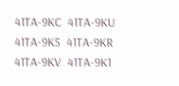41TA-9KC  41TA-9KU  41TA-9K5  41TA-9KR  41TA-9KV  41TA-9K1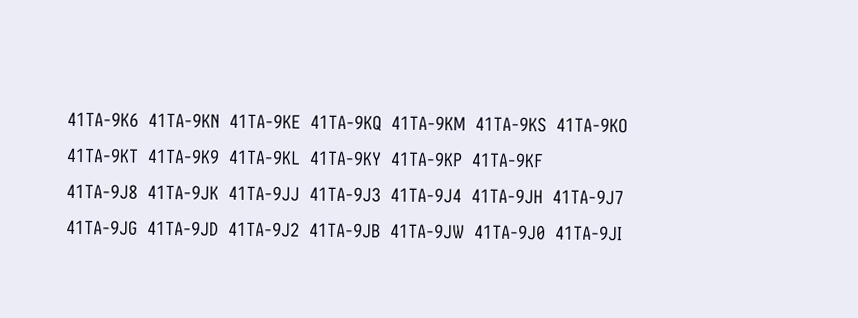41TA-9K6  41TA-9KN  41TA-9KE  41TA-9KQ  41TA-9KM  41TA-9KS  41TA-9KO  41TA-9KT  41TA-9K9  41TA-9KL  41TA-9KY  41TA-9KP  41TA-9KF
41TA-9J8  41TA-9JK  41TA-9JJ  41TA-9J3  41TA-9J4  41TA-9JH  41TA-9J7  41TA-9JG  41TA-9JD  41TA-9J2  41TA-9JB  41TA-9JW  41TA-9J0  41TA-9JI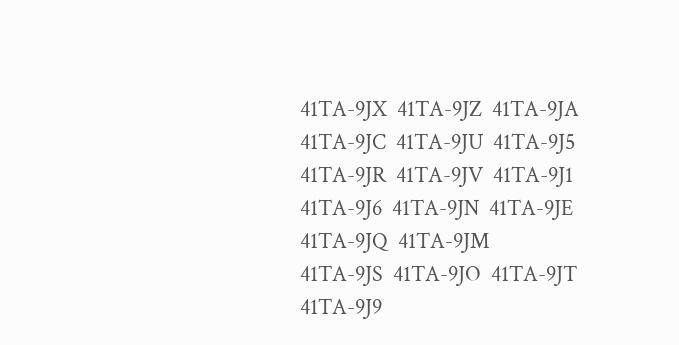41TA-9JX  41TA-9JZ  41TA-9JA  41TA-9JC  41TA-9JU  41TA-9J5  41TA-9JR  41TA-9JV  41TA-9J1  41TA-9J6  41TA-9JN  41TA-9JE  41TA-9JQ  41TA-9JM  41TA-9JS  41TA-9JO  41TA-9JT  41TA-9J9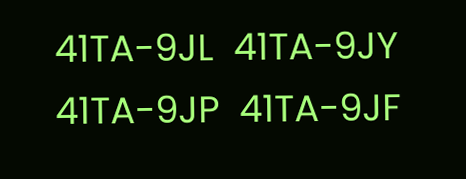41TA-9JL  41TA-9JY  41TA-9JP  41TA-9JF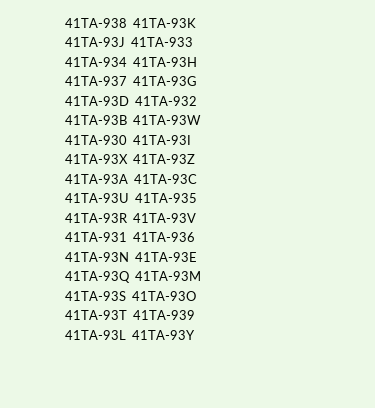41TA-938  41TA-93K  41TA-93J  41TA-933  41TA-934  41TA-93H  41TA-937  41TA-93G  41TA-93D  41TA-932  41TA-93B  41TA-93W  41TA-930  41TA-93I  41TA-93X  41TA-93Z  41TA-93A  41TA-93C  41TA-93U  41TA-935  41TA-93R  41TA-93V  41TA-931  41TA-936  41TA-93N  41TA-93E  41TA-93Q  41TA-93M  41TA-93S  41TA-93O  41TA-93T  41TA-939  41TA-93L  41TA-93Y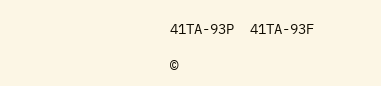41TA-93P  41TA-93F

©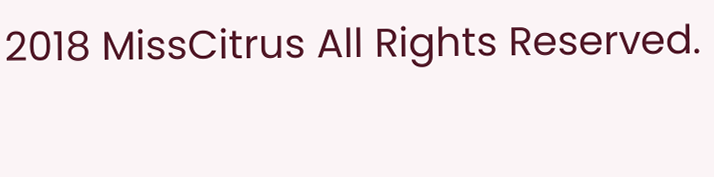2018 MissCitrus All Rights Reserved.